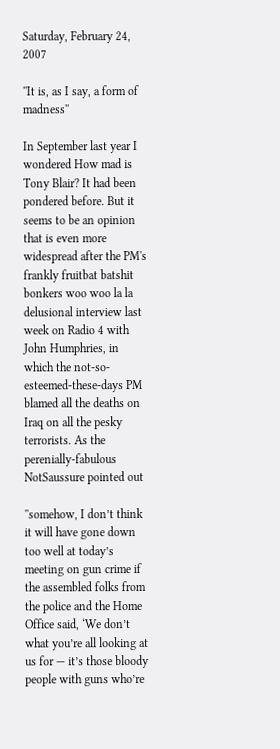Saturday, February 24, 2007

''It is, as I say, a form of madness''

In September last year I wondered How mad is Tony Blair? It had been pondered before. But it seems to be an opinion that is even more widespread after the PM's frankly fruitbat batshit bonkers woo woo la la delusional interview last week on Radio 4 with John Humphries, in which the not-so-esteemed-these-days PM blamed all the deaths on Iraq on all the pesky terrorists. As the perenially-fabulous NotSaussure pointed out

''somehow, I don’t think it will have gone down too well at today’s meeting on gun crime if the assembled folks from the police and the Home Office said, ‘We don’t what you’re all looking at us for — it’s those bloody people with guns who’re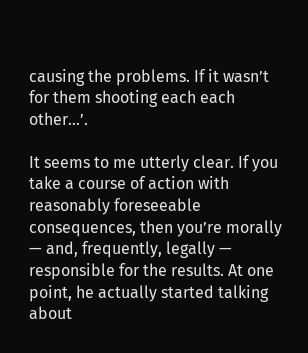causing the problems. If it wasn’t for them shooting each each other…’.

It seems to me utterly clear. If you take a course of action with reasonably foreseeable consequences, then you’re morally — and, frequently, legally — responsible for the results. At one point, he actually started talking about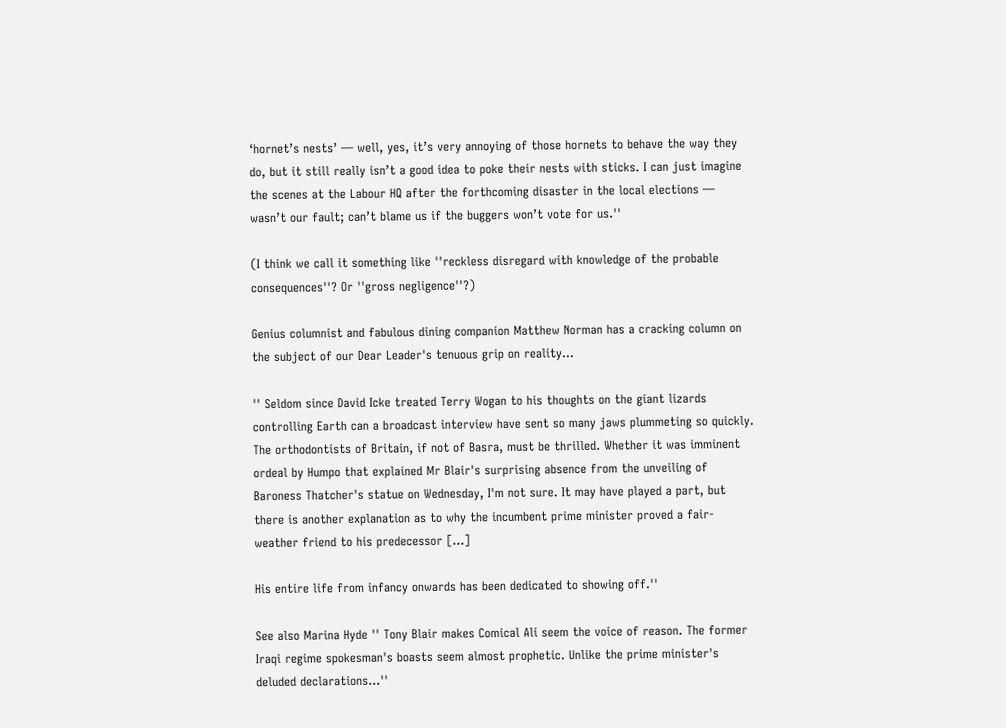‘hornet’s nests’ — well, yes, it’s very annoying of those hornets to behave the way they do, but it still really isn’t a good idea to poke their nests with sticks. I can just imagine the scenes at the Labour HQ after the forthcoming disaster in the local elections — wasn’t our fault; can’t blame us if the buggers won’t vote for us.''

(I think we call it something like ''reckless disregard with knowledge of the probable consequences''? Or ''gross negligence''?)

Genius columnist and fabulous dining companion Matthew Norman has a cracking column on the subject of our Dear Leader's tenuous grip on reality...

'' Seldom since David Icke treated Terry Wogan to his thoughts on the giant lizards controlling Earth can a broadcast interview have sent so many jaws plummeting so quickly. The orthodontists of Britain, if not of Basra, must be thrilled. Whether it was imminent ordeal by Humpo that explained Mr Blair's surprising absence from the unveiling of Baroness Thatcher's statue on Wednesday, I'm not sure. It may have played a part, but there is another explanation as to why the incumbent prime minister proved a fair-weather friend to his predecessor [...]

His entire life from infancy onwards has been dedicated to showing off.''

See also Marina Hyde '' Tony Blair makes Comical Ali seem the voice of reason. The former Iraqi regime spokesman's boasts seem almost prophetic. Unlike the prime minister's deluded declarations...''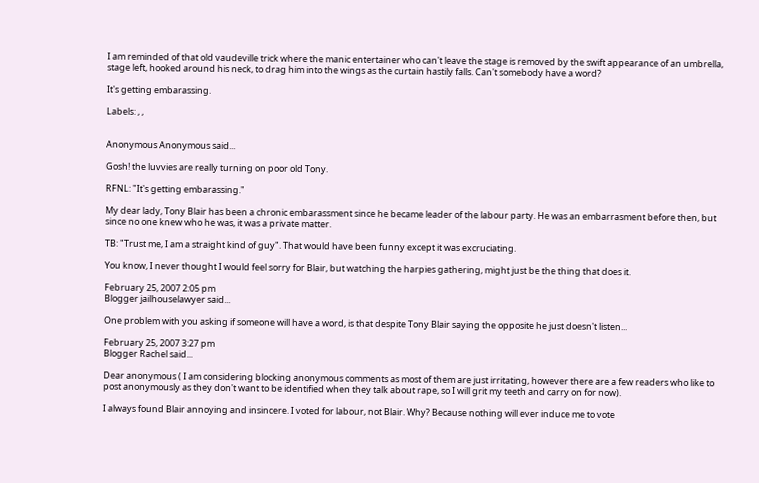I am reminded of that old vaudeville trick where the manic entertainer who can't leave the stage is removed by the swift appearance of an umbrella, stage left, hooked around his neck, to drag him into the wings as the curtain hastily falls. Can't somebody have a word?

It's getting embarassing.

Labels: , ,


Anonymous Anonymous said...

Gosh! the luvvies are really turning on poor old Tony.

RFNL: "It's getting embarassing."

My dear lady, Tony Blair has been a chronic embarassment since he became leader of the labour party. He was an embarrasment before then, but since no one knew who he was, it was a private matter.

TB: "Trust me, I am a straight kind of guy". That would have been funny except it was excruciating.

You know, I never thought I would feel sorry for Blair, but watching the harpies gathering, might just be the thing that does it.

February 25, 2007 2:05 pm
Blogger jailhouselawyer said...

One problem with you asking if someone will have a word, is that despite Tony Blair saying the opposite he just doesn't listen...

February 25, 2007 3:27 pm
Blogger Rachel said...

Dear anonymous ( I am considering blocking anonymous comments as most of them are just irritating, however there are a few readers who like to post anonymously as they don't want to be identified when they talk about rape, so I will grit my teeth and carry on for now).

I always found Blair annoying and insincere. I voted for labour, not Blair. Why? Because nothing will ever induce me to vote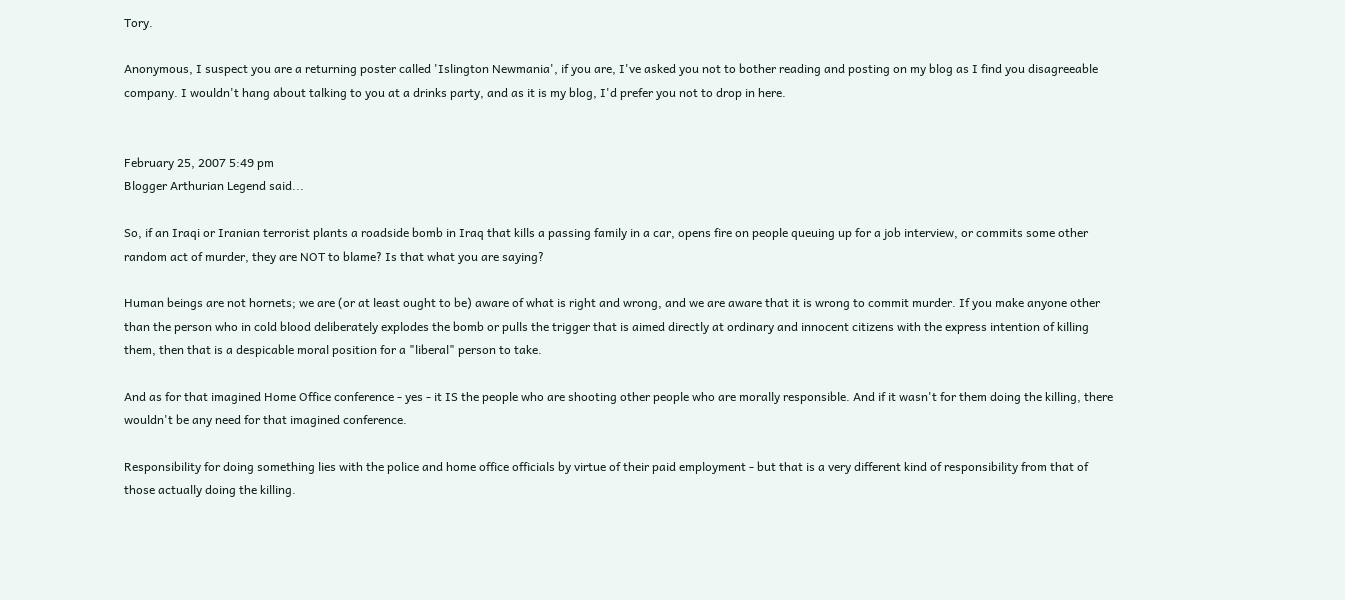Tory.

Anonymous, I suspect you are a returning poster called 'Islington Newmania', if you are, I've asked you not to bother reading and posting on my blog as I find you disagreeable company. I wouldn't hang about talking to you at a drinks party, and as it is my blog, I'd prefer you not to drop in here.


February 25, 2007 5:49 pm
Blogger Arthurian Legend said...

So, if an Iraqi or Iranian terrorist plants a roadside bomb in Iraq that kills a passing family in a car, opens fire on people queuing up for a job interview, or commits some other random act of murder, they are NOT to blame? Is that what you are saying?

Human beings are not hornets; we are (or at least ought to be) aware of what is right and wrong, and we are aware that it is wrong to commit murder. If you make anyone other than the person who in cold blood deliberately explodes the bomb or pulls the trigger that is aimed directly at ordinary and innocent citizens with the express intention of killing them, then that is a despicable moral position for a "liberal" person to take.

And as for that imagined Home Office conference - yes - it IS the people who are shooting other people who are morally responsible. And if it wasn't for them doing the killing, there wouldn't be any need for that imagined conference.

Responsibility for doing something lies with the police and home office officials by virtue of their paid employment - but that is a very different kind of responsibility from that of those actually doing the killing.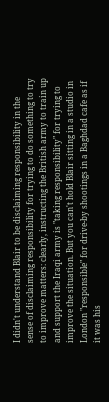I didn't understand Blair to be disclaiming responsibility in the sense of disclaiming responsibility for trying to do something to try to improve matters: clearly, instructing the British army to train up and support the Iraqi army is "taking responsibility" for trying to improve the situation. But you can't hold Blair sitting in a studio in London "responsible" for drive-by shootings in a Baghdad cafe as if it was his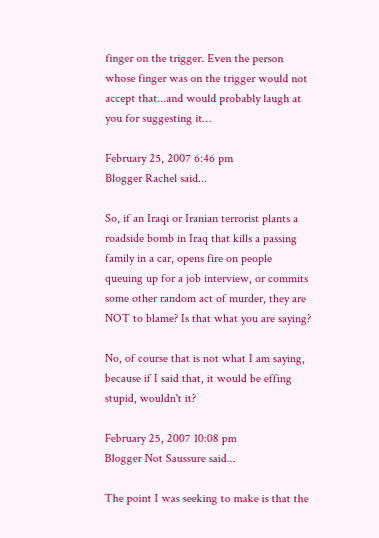finger on the trigger. Even the person whose finger was on the trigger would not accept that...and would probably laugh at you for suggesting it…

February 25, 2007 6:46 pm
Blogger Rachel said...

So, if an Iraqi or Iranian terrorist plants a roadside bomb in Iraq that kills a passing family in a car, opens fire on people queuing up for a job interview, or commits some other random act of murder, they are NOT to blame? Is that what you are saying?

No, of course that is not what I am saying, because if I said that, it would be effing stupid, wouldn't it?

February 25, 2007 10:08 pm
Blogger Not Saussure said...

The point I was seeking to make is that the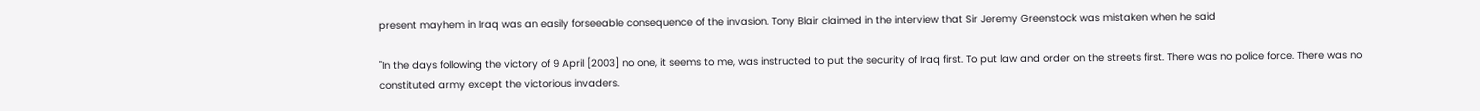present mayhem in Iraq was an easily forseeable consequence of the invasion. Tony Blair claimed in the interview that Sir Jeremy Greenstock was mistaken when he said

"In the days following the victory of 9 April [2003] no one, it seems to me, was instructed to put the security of Iraq first. To put law and order on the streets first. There was no police force. There was no constituted army except the victorious invaders.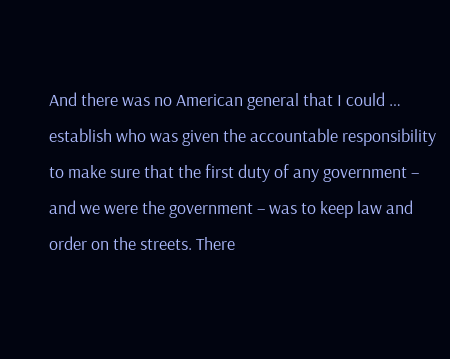And there was no American general that I could … establish who was given the accountable responsibility to make sure that the first duty of any government – and we were the government – was to keep law and order on the streets. There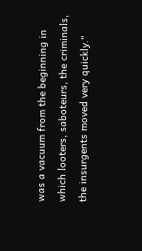was a vacuum from the beginning in which looters, saboteurs, the criminals, the insurgents moved very quickly."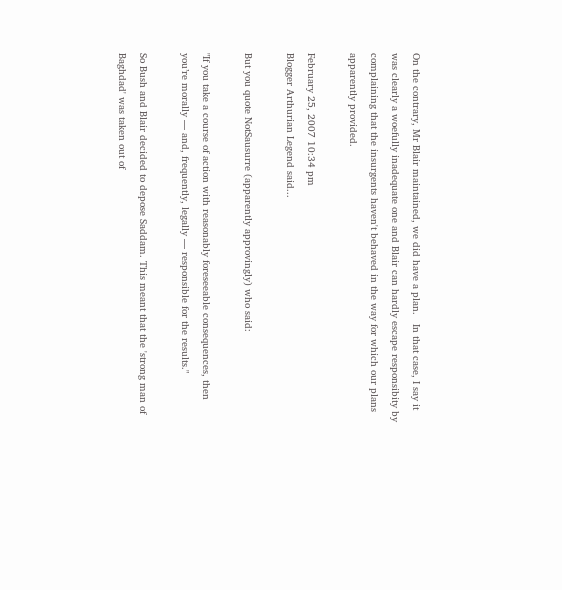On the contrary, Mr Blair maintained, we did have a plan.   In that case, I say it was clearly a woefully inadequate one and Blair can hardly escape responsibity by complaining that the insurgents haven't behaved in the way for which our plans apparently provided.

February 25, 2007 10:34 pm
Blogger Arthurian Legend said...

But you quote NotSausurre (apparently approvingly) who said:

"If you take a course of action with reasonably foreseeable consequences, then you’re morally — and, frequently, legally — responsible for the results."

So Bush and Blair decided to depose Saddam. This meant that the 'strong man of Baghdad' was taken out of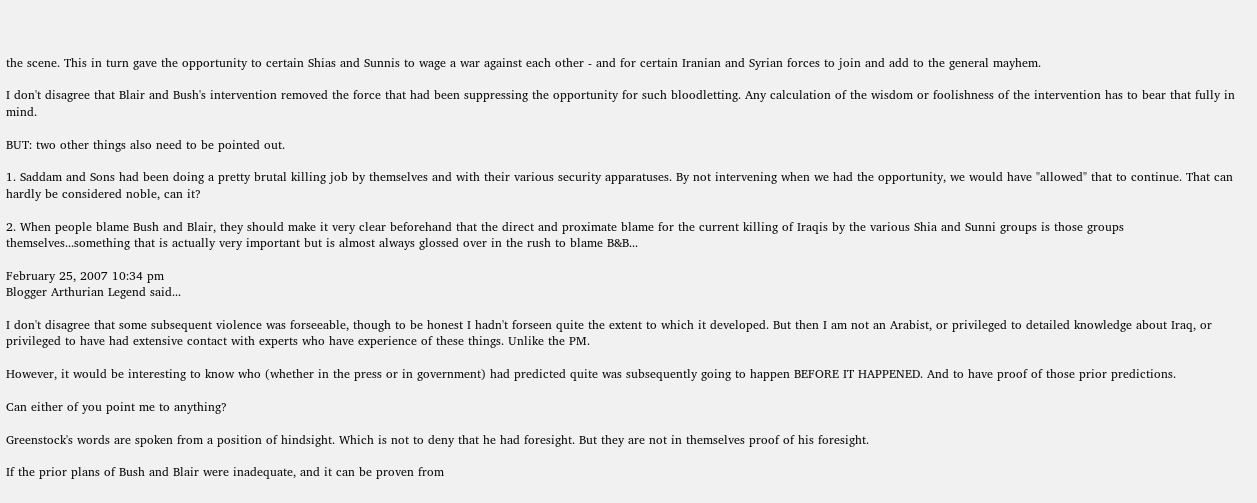the scene. This in turn gave the opportunity to certain Shias and Sunnis to wage a war against each other - and for certain Iranian and Syrian forces to join and add to the general mayhem.

I don't disagree that Blair and Bush's intervention removed the force that had been suppressing the opportunity for such bloodletting. Any calculation of the wisdom or foolishness of the intervention has to bear that fully in mind.

BUT: two other things also need to be pointed out.

1. Saddam and Sons had been doing a pretty brutal killing job by themselves and with their various security apparatuses. By not intervening when we had the opportunity, we would have "allowed" that to continue. That can hardly be considered noble, can it?

2. When people blame Bush and Blair, they should make it very clear beforehand that the direct and proximate blame for the current killing of Iraqis by the various Shia and Sunni groups is those groups themselves...something that is actually very important but is almost always glossed over in the rush to blame B&B...

February 25, 2007 10:34 pm
Blogger Arthurian Legend said...

I don't disagree that some subsequent violence was forseeable, though to be honest I hadn't forseen quite the extent to which it developed. But then I am not an Arabist, or privileged to detailed knowledge about Iraq, or privileged to have had extensive contact with experts who have experience of these things. Unlike the PM.

However, it would be interesting to know who (whether in the press or in government) had predicted quite was subsequently going to happen BEFORE IT HAPPENED. And to have proof of those prior predictions.

Can either of you point me to anything?

Greenstock's words are spoken from a position of hindsight. Which is not to deny that he had foresight. But they are not in themselves proof of his foresight.

If the prior plans of Bush and Blair were inadequate, and it can be proven from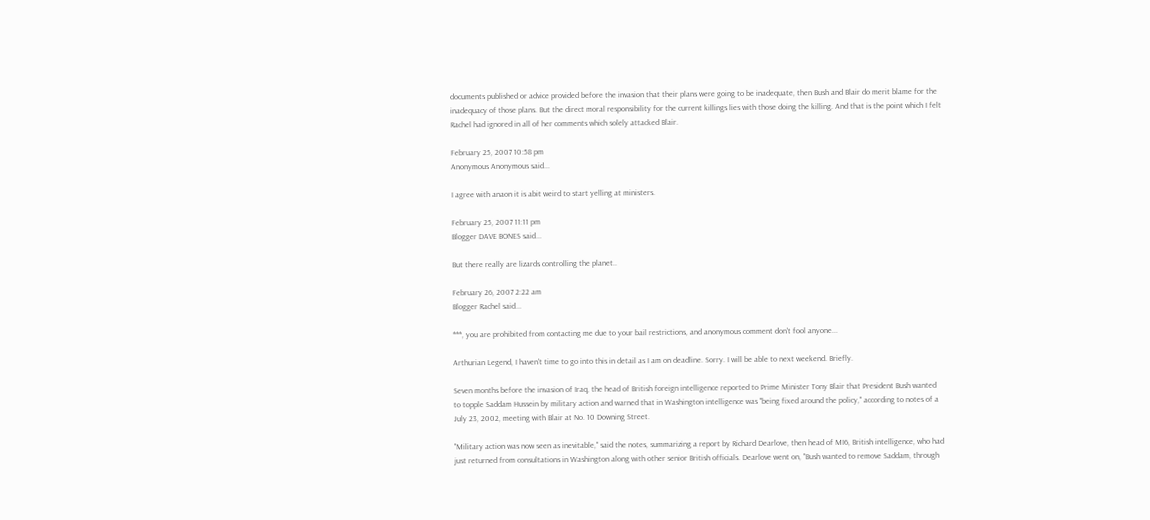documents published or advice provided before the invasion that their plans were going to be inadequate, then Bush and Blair do merit blame for the inadequacy of those plans. But the direct moral responsibility for the current killings lies with those doing the killing. And that is the point which I felt Rachel had ignored in all of her comments which solely attacked Blair.

February 25, 2007 10:58 pm
Anonymous Anonymous said...

I agree with anaon it is abit weird to start yelling at ministers.

February 25, 2007 11:11 pm
Blogger DAVE BONES said...

But there really are lizards controlling the planet..

February 26, 2007 2:22 am
Blogger Rachel said...

***, you are prohibited from contacting me due to your bail restrictions, and anonymous comment don't fool anyone...

Arthurian Legend, I haven't time to go into this in detail as I am on deadline. Sorry. I will be able to next weekend. Briefly.

Seven months before the invasion of Iraq, the head of British foreign intelligence reported to Prime Minister Tony Blair that President Bush wanted to topple Saddam Hussein by military action and warned that in Washington intelligence was "being fixed around the policy," according to notes of a July 23, 2002, meeting with Blair at No. 10 Downing Street.

"Military action was now seen as inevitable," said the notes, summarizing a report by Richard Dearlove, then head of MI6, British intelligence, who had just returned from consultations in Washington along with other senior British officials. Dearlove went on, "Bush wanted to remove Saddam, through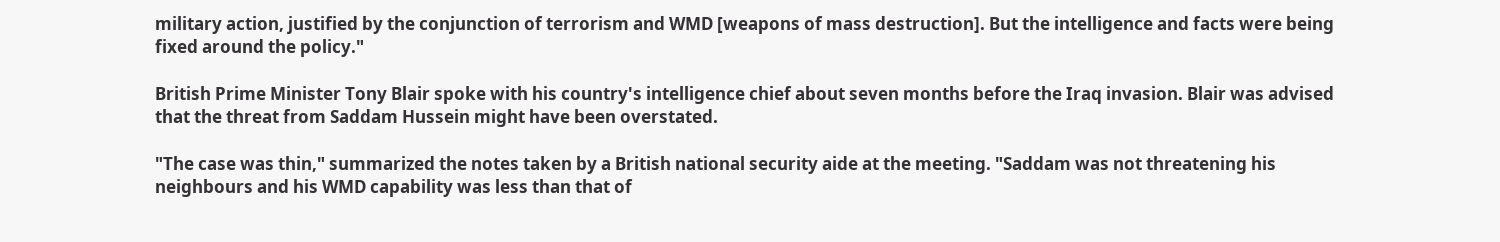military action, justified by the conjunction of terrorism and WMD [weapons of mass destruction]. But the intelligence and facts were being fixed around the policy."

British Prime Minister Tony Blair spoke with his country's intelligence chief about seven months before the Iraq invasion. Blair was advised that the threat from Saddam Hussein might have been overstated.

"The case was thin," summarized the notes taken by a British national security aide at the meeting. "Saddam was not threatening his neighbours and his WMD capability was less than that of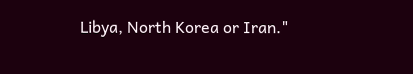Libya, North Korea or Iran."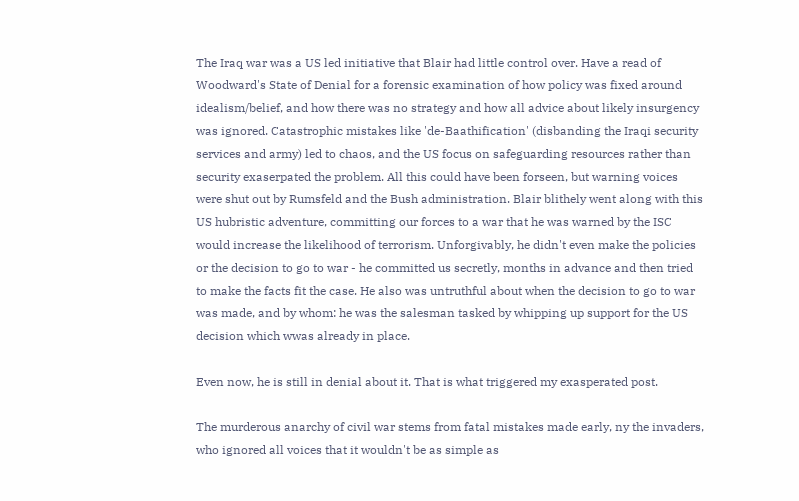The Iraq war was a US led initiative that Blair had little control over. Have a read of Woodward's State of Denial for a forensic examination of how policy was fixed around idealism/belief, and how there was no strategy and how all advice about likely insurgency was ignored. Catastrophic mistakes like 'de-Baathification' (disbanding the Iraqi security services and army) led to chaos, and the US focus on safeguarding resources rather than security exaserpated the problem. All this could have been forseen, but warning voices were shut out by Rumsfeld and the Bush administration. Blair blithely went along with this US hubristic adventure, committing our forces to a war that he was warned by the ISC would increase the likelihood of terrorism. Unforgivably, he didn't even make the policies or the decision to go to war - he committed us secretly, months in advance and then tried to make the facts fit the case. He also was untruthful about when the decision to go to war was made, and by whom: he was the salesman tasked by whipping up support for the US decision which wwas already in place.

Even now, he is still in denial about it. That is what triggered my exasperated post.

The murderous anarchy of civil war stems from fatal mistakes made early, ny the invaders, who ignored all voices that it wouldn't be as simple as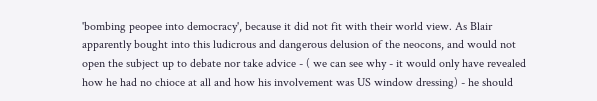'bombing peopee into democracy', because it did not fit with their world view. As Blair apparently bought into this ludicrous and dangerous delusion of the neocons, and would not open the subject up to debate nor take advice - ( we can see why - it would only have revealed how he had no chioce at all and how his involvement was US window dressing) - he should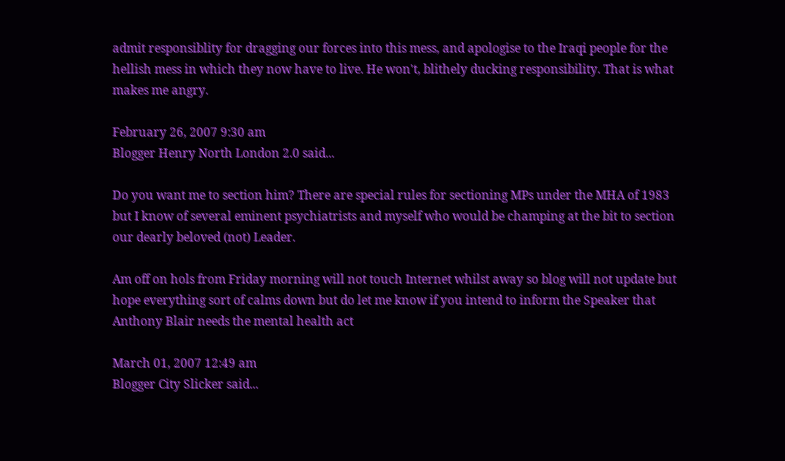admit responsiblity for dragging our forces into this mess, and apologise to the Iraqi people for the hellish mess in which they now have to live. He won't, blithely ducking responsibility. That is what makes me angry.

February 26, 2007 9:30 am
Blogger Henry North London 2.0 said...

Do you want me to section him? There are special rules for sectioning MPs under the MHA of 1983 but I know of several eminent psychiatrists and myself who would be champing at the bit to section our dearly beloved (not) Leader.

Am off on hols from Friday morning will not touch Internet whilst away so blog will not update but hope everything sort of calms down but do let me know if you intend to inform the Speaker that Anthony Blair needs the mental health act

March 01, 2007 12:49 am
Blogger City Slicker said...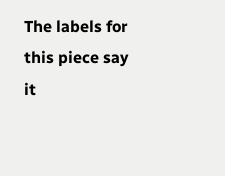The labels for this piece say it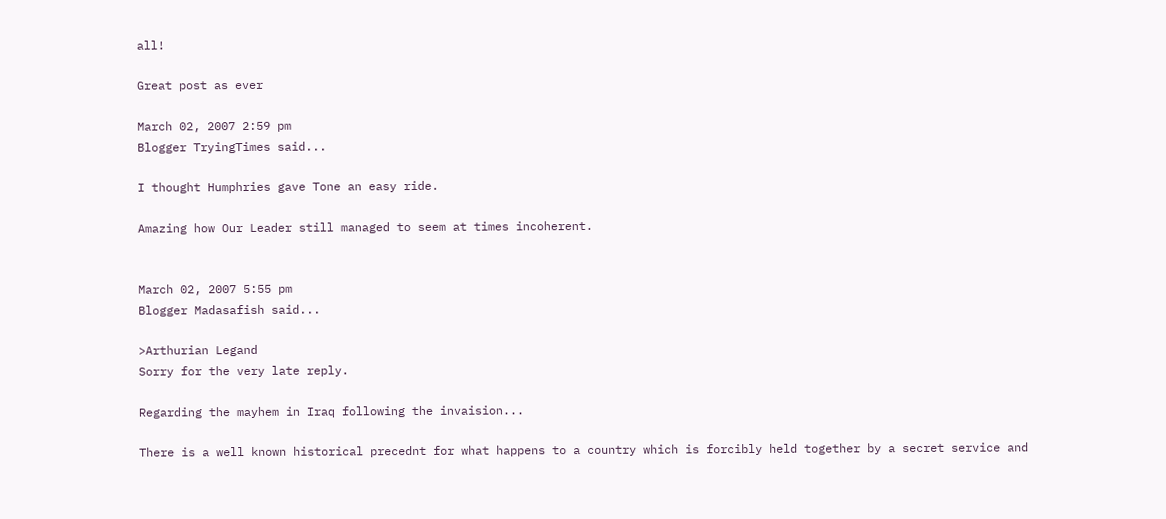all!

Great post as ever

March 02, 2007 2:59 pm
Blogger TryingTimes said...

I thought Humphries gave Tone an easy ride.

Amazing how Our Leader still managed to seem at times incoherent.


March 02, 2007 5:55 pm
Blogger Madasafish said...

>Arthurian Legand
Sorry for the very late reply.

Regarding the mayhem in Iraq following the invaision...

There is a well known historical precednt for what happens to a country which is forcibly held together by a secret service and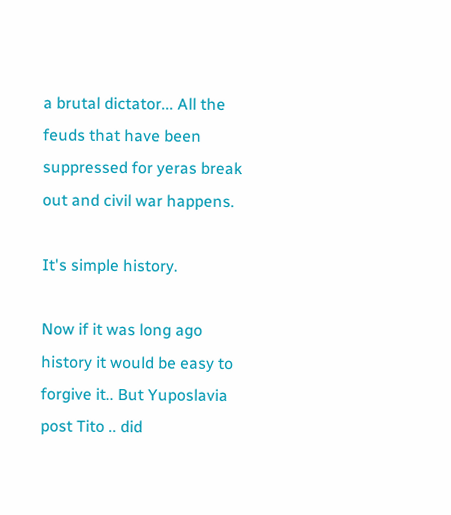a brutal dictator... All the feuds that have been suppressed for yeras break out and civil war happens.

It's simple history.

Now if it was long ago history it would be easy to forgive it.. But Yuposlavia post Tito .. did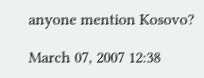anyone mention Kosovo?

March 07, 2007 12:38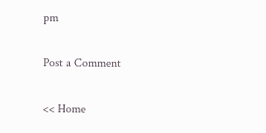pm

Post a Comment

<< Home